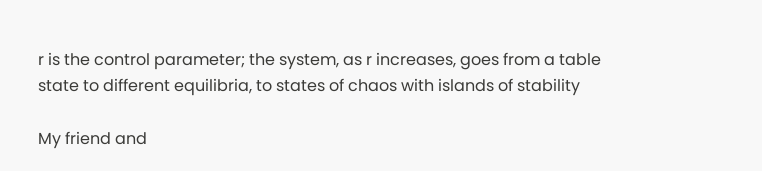r is the control parameter; the system, as r increases, goes from a table state to different equilibria, to states of chaos with islands of stability

My friend and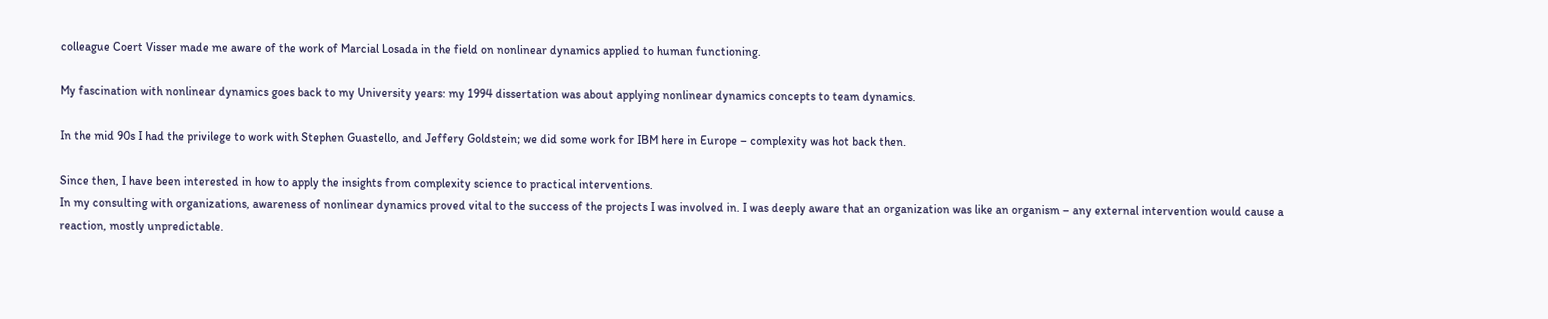colleague Coert Visser made me aware of the work of Marcial Losada in the field on nonlinear dynamics applied to human functioning.

My fascination with nonlinear dynamics goes back to my University years: my 1994 dissertation was about applying nonlinear dynamics concepts to team dynamics.

In the mid 90s I had the privilege to work with Stephen Guastello, and Jeffery Goldstein; we did some work for IBM here in Europe – complexity was hot back then.

Since then, I have been interested in how to apply the insights from complexity science to practical interventions.
In my consulting with organizations, awareness of nonlinear dynamics proved vital to the success of the projects I was involved in. I was deeply aware that an organization was like an organism – any external intervention would cause a reaction, mostly unpredictable.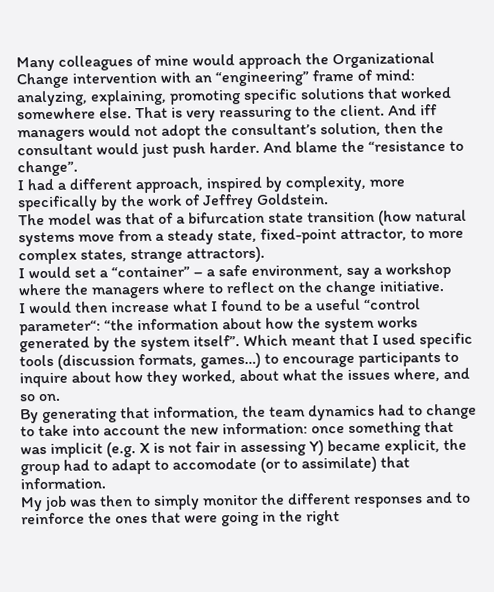Many colleagues of mine would approach the Organizational Change intervention with an “engineering” frame of mind: analyzing, explaining, promoting specific solutions that worked somewhere else. That is very reassuring to the client. And iff managers would not adopt the consultant’s solution, then the consultant would just push harder. And blame the “resistance to change”.
I had a different approach, inspired by complexity, more specifically by the work of Jeffrey Goldstein.
The model was that of a bifurcation state transition (how natural systems move from a steady state, fixed-point attractor, to more complex states, strange attractors).
I would set a “container” – a safe environment, say a workshop where the managers where to reflect on the change initiative.
I would then increase what I found to be a useful “control parameter“: “the information about how the system works generated by the system itself”. Which meant that I used specific tools (discussion formats, games…) to encourage participants to inquire about how they worked, about what the issues where, and so on.
By generating that information, the team dynamics had to change to take into account the new information: once something that was implicit (e.g. X is not fair in assessing Y) became explicit, the group had to adapt to accomodate (or to assimilate) that information.
My job was then to simply monitor the different responses and to reinforce the ones that were going in the right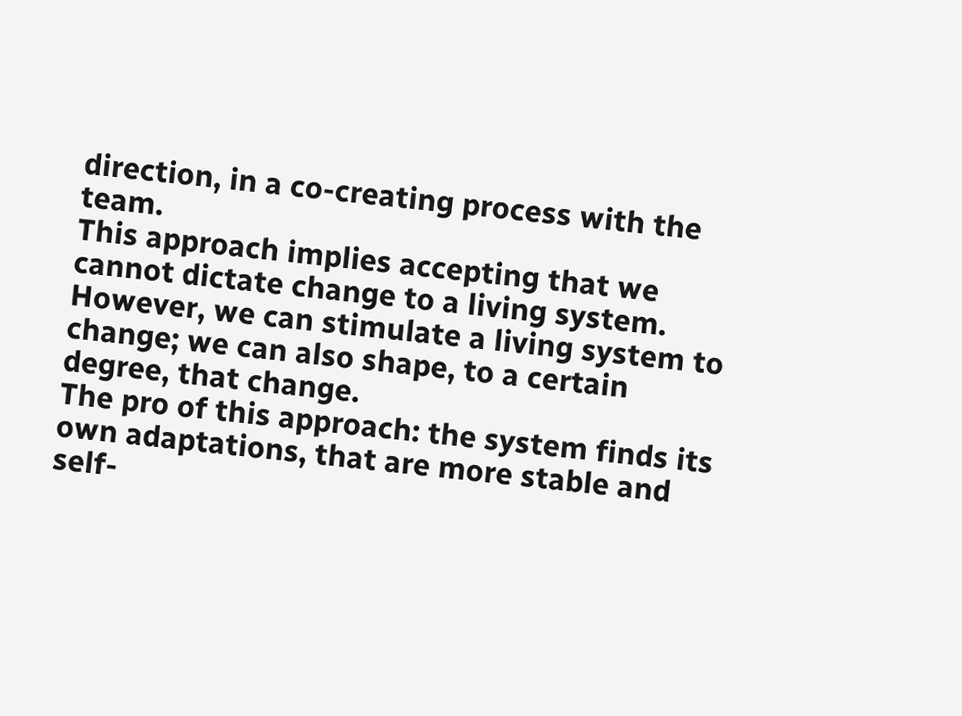direction, in a co-creating process with the team.
This approach implies accepting that we cannot dictate change to a living system.
However, we can stimulate a living system to change; we can also shape, to a certain degree, that change.
The pro of this approach: the system finds its own adaptations, that are more stable and self-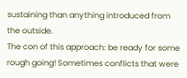sustaining than anything introduced from the outside.
The con of this approach: be ready for some rough going! Sometimes conflicts that were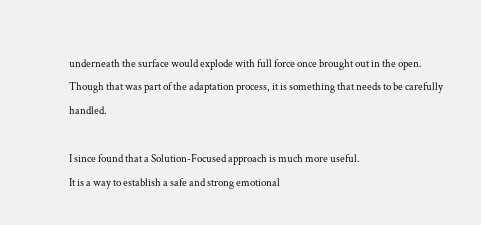underneath the surface would explode with full force once brought out in the open. Though that was part of the adaptation process, it is something that needs to be carefully handled.

I since found that a Solution-Focused approach is much more useful.
It is a way to establish a safe and strong emotional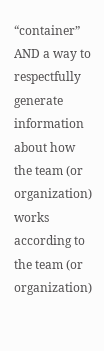“container” AND a way to respectfully generate information about how the team (or organization) works according to the team (or organization)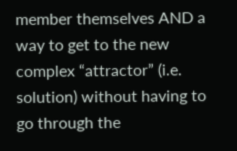member themselves AND a way to get to the new complex “attractor” (i.e. solution) without having to go through the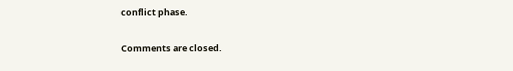conflict phase.

Comments are closed.